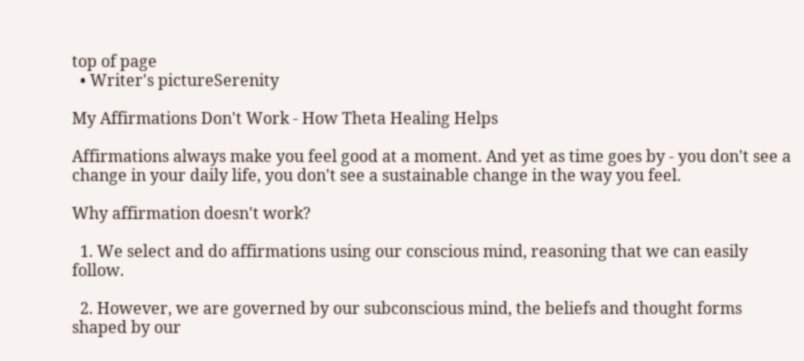top of page
  • Writer's pictureSerenity

My Affirmations Don't Work - How Theta Healing Helps

Affirmations always make you feel good at a moment. And yet as time goes by - you don't see a change in your daily life, you don't see a sustainable change in the way you feel.

Why affirmation doesn't work?

  1. We select and do affirmations using our conscious mind, reasoning that we can easily follow.

  2. However, we are governed by our subconscious mind, the beliefs and thought forms shaped by our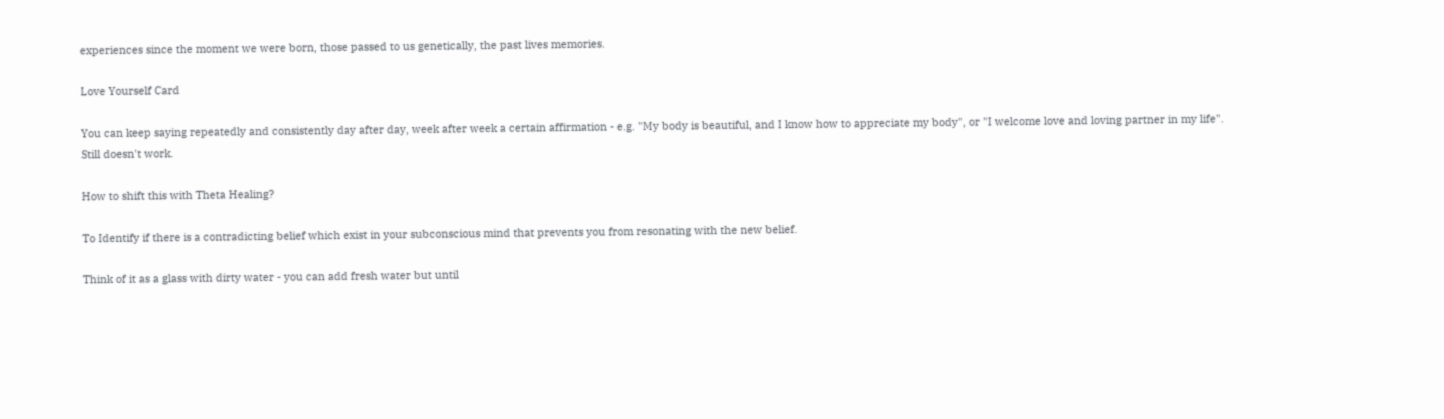experiences since the moment we were born, those passed to us genetically, the past lives memories.

Love Yourself Card

You can keep saying repeatedly and consistently day after day, week after week a certain affirmation - e.g. "My body is beautiful, and I know how to appreciate my body", or "I welcome love and loving partner in my life". Still doesn't work.

How to shift this with Theta Healing?

To Identify if there is a contradicting belief which exist in your subconscious mind that prevents you from resonating with the new belief.

Think of it as a glass with dirty water - you can add fresh water but until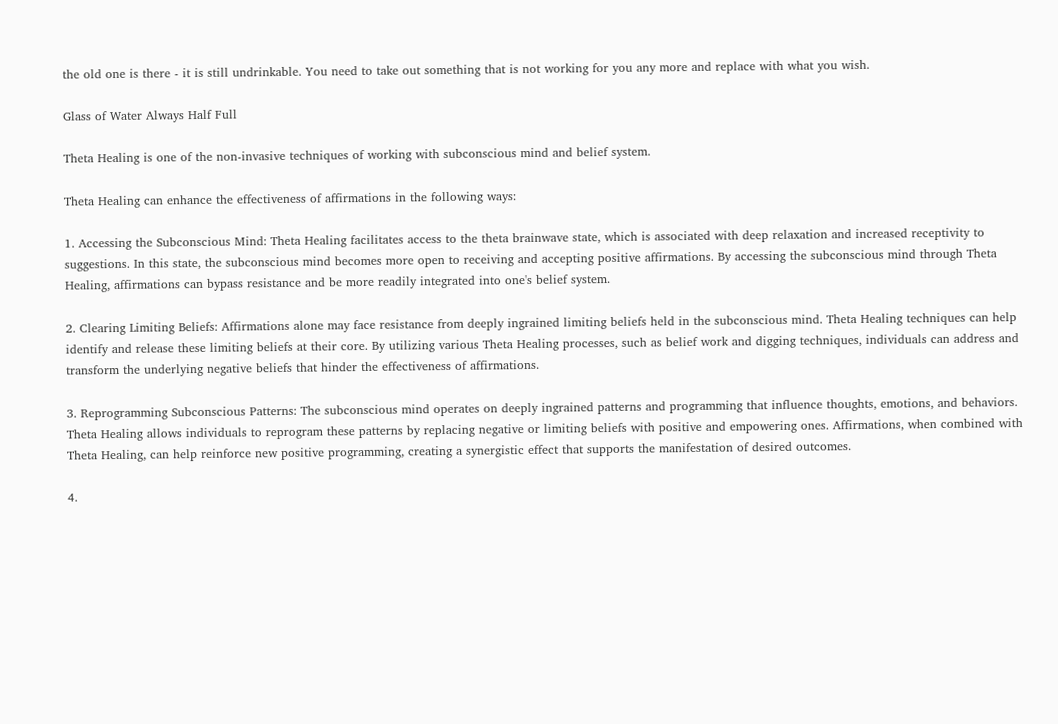the old one is there - it is still undrinkable. You need to take out something that is not working for you any more and replace with what you wish.

Glass of Water Always Half Full

Theta Healing is one of the non-invasive techniques of working with subconscious mind and belief system.

Theta Healing can enhance the effectiveness of affirmations in the following ways:

1. Accessing the Subconscious Mind: Theta Healing facilitates access to the theta brainwave state, which is associated with deep relaxation and increased receptivity to suggestions. In this state, the subconscious mind becomes more open to receiving and accepting positive affirmations. By accessing the subconscious mind through Theta Healing, affirmations can bypass resistance and be more readily integrated into one's belief system.

2. Clearing Limiting Beliefs: Affirmations alone may face resistance from deeply ingrained limiting beliefs held in the subconscious mind. Theta Healing techniques can help identify and release these limiting beliefs at their core. By utilizing various Theta Healing processes, such as belief work and digging techniques, individuals can address and transform the underlying negative beliefs that hinder the effectiveness of affirmations.

3. Reprogramming Subconscious Patterns: The subconscious mind operates on deeply ingrained patterns and programming that influence thoughts, emotions, and behaviors. Theta Healing allows individuals to reprogram these patterns by replacing negative or limiting beliefs with positive and empowering ones. Affirmations, when combined with Theta Healing, can help reinforce new positive programming, creating a synergistic effect that supports the manifestation of desired outcomes.

4.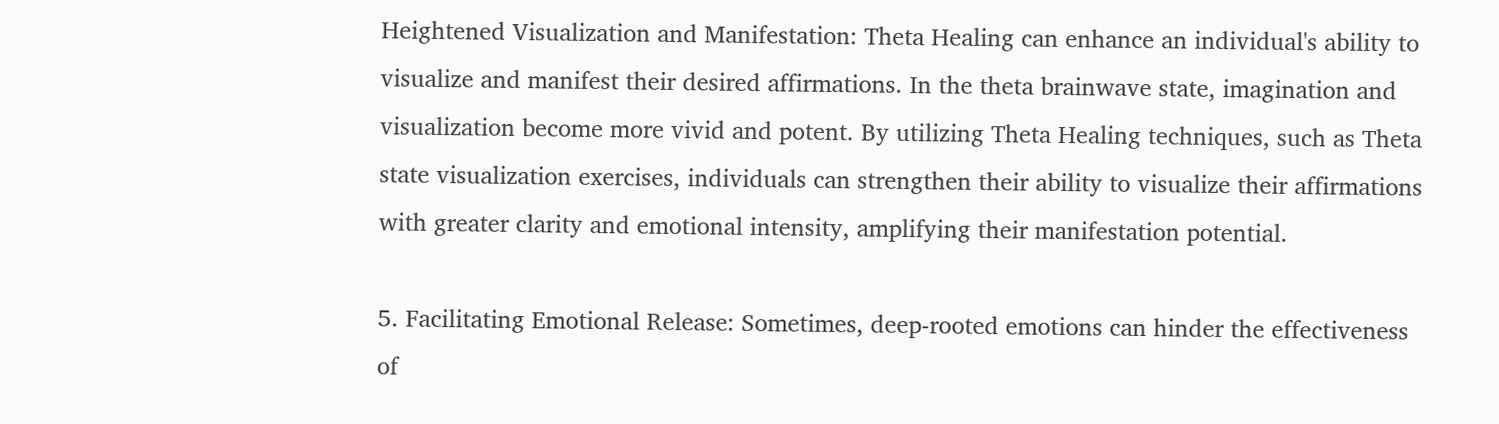Heightened Visualization and Manifestation: Theta Healing can enhance an individual's ability to visualize and manifest their desired affirmations. In the theta brainwave state, imagination and visualization become more vivid and potent. By utilizing Theta Healing techniques, such as Theta state visualization exercises, individuals can strengthen their ability to visualize their affirmations with greater clarity and emotional intensity, amplifying their manifestation potential.

5. Facilitating Emotional Release: Sometimes, deep-rooted emotions can hinder the effectiveness of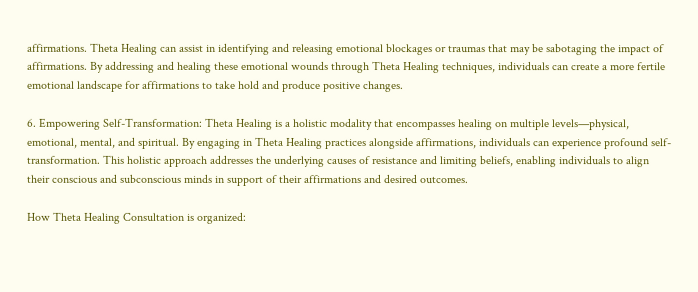affirmations. Theta Healing can assist in identifying and releasing emotional blockages or traumas that may be sabotaging the impact of affirmations. By addressing and healing these emotional wounds through Theta Healing techniques, individuals can create a more fertile emotional landscape for affirmations to take hold and produce positive changes.

6. Empowering Self-Transformation: Theta Healing is a holistic modality that encompasses healing on multiple levels—physical, emotional, mental, and spiritual. By engaging in Theta Healing practices alongside affirmations, individuals can experience profound self-transformation. This holistic approach addresses the underlying causes of resistance and limiting beliefs, enabling individuals to align their conscious and subconscious minds in support of their affirmations and desired outcomes.

How Theta Healing Consultation is organized: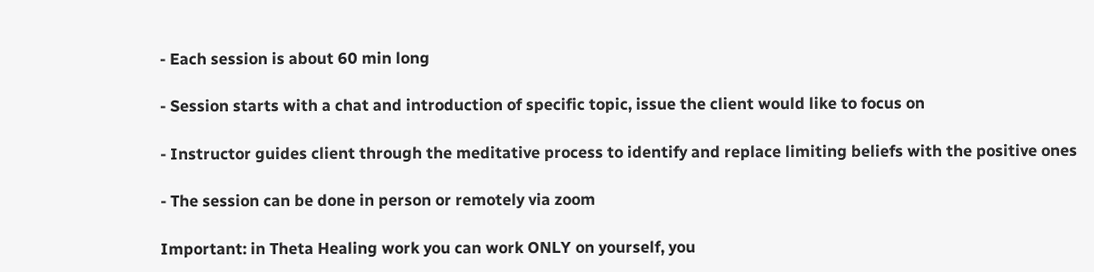- Each session is about 60 min long

- Session starts with a chat and introduction of specific topic, issue the client would like to focus on

- Instructor guides client through the meditative process to identify and replace limiting beliefs with the positive ones

- The session can be done in person or remotely via zoom

Important: in Theta Healing work you can work ONLY on yourself, you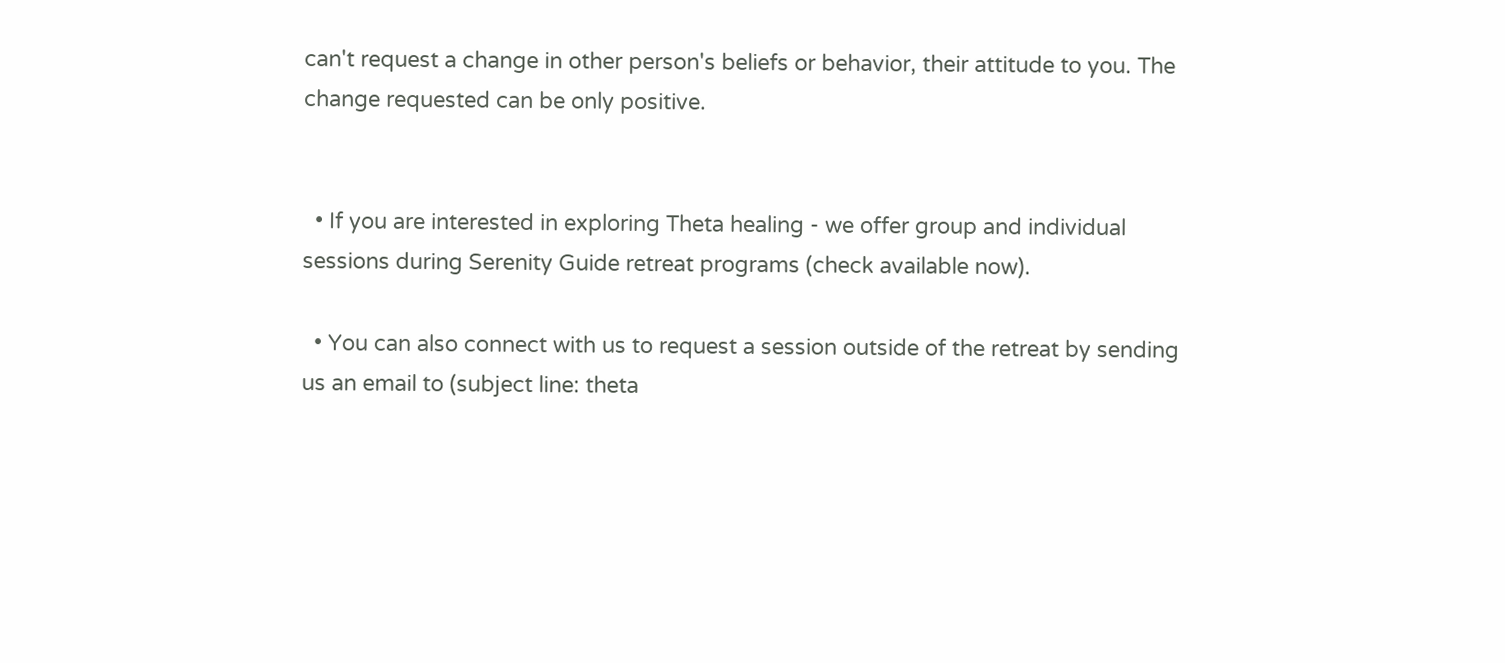can't request a change in other person's beliefs or behavior, their attitude to you. The change requested can be only positive.


  • If you are interested in exploring Theta healing - we offer group and individual sessions during Serenity Guide retreat programs (check available now).

  • You can also connect with us to request a session outside of the retreat by sending us an email to (subject line: theta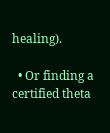healing).

  • Or finding a certified theta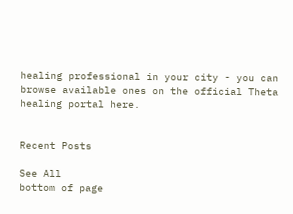healing professional in your city - you can browse available ones on the official Theta healing portal here.


Recent Posts

See All
bottom of page